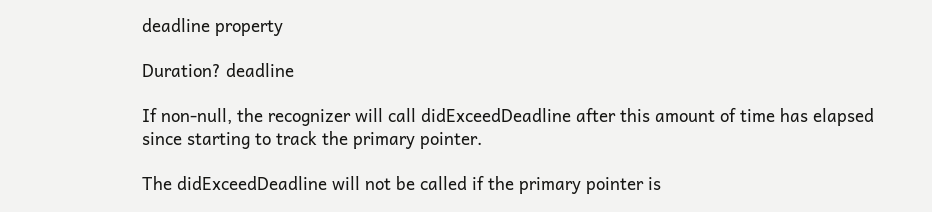deadline property

Duration? deadline

If non-null, the recognizer will call didExceedDeadline after this amount of time has elapsed since starting to track the primary pointer.

The didExceedDeadline will not be called if the primary pointer is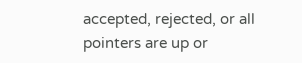accepted, rejected, or all pointers are up or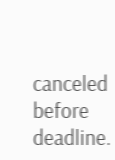canceled before deadline.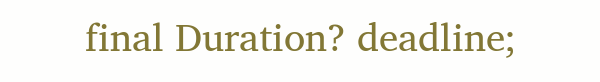final Duration? deadline;